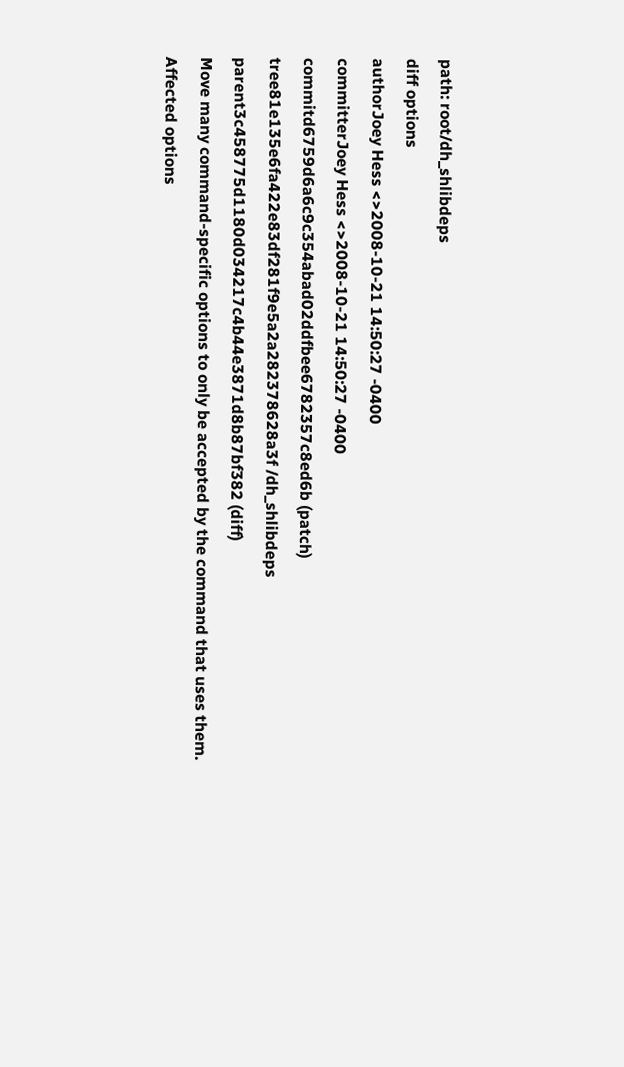path: root/dh_shlibdeps
diff options
authorJoey Hess <>2008-10-21 14:50:27 -0400
committerJoey Hess <>2008-10-21 14:50:27 -0400
commitd6759d6a6c9c354abad02ddfbee6782357c8ed6b (patch)
tree81e135e6fa422e83df281f9e5a2a282378628a3f /dh_shlibdeps
parent3c458775d1180d034217c4b44e3871d8b87bf382 (diff)
Move many command-specific options to only be accepted by the command that uses them.
Affected options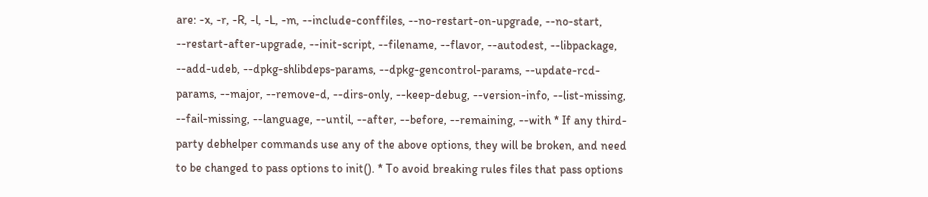are: -x, -r, -R, -l, -L, -m, --include-conffiles, --no-restart-on-upgrade, --no-start, --restart-after-upgrade, --init-script, --filename, --flavor, --autodest, --libpackage, --add-udeb, --dpkg-shlibdeps-params, --dpkg-gencontrol-params, --update-rcd-params, --major, --remove-d, --dirs-only, --keep-debug, --version-info, --list-missing, --fail-missing, --language, --until, --after, --before, --remaining, --with * If any third-party debhelper commands use any of the above options, they will be broken, and need to be changed to pass options to init(). * To avoid breaking rules files that pass options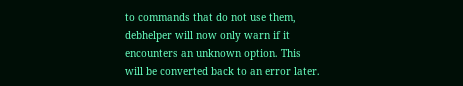to commands that do not use them, debhelper will now only warn if it encounters an unknown option. This will be converted back to an error later.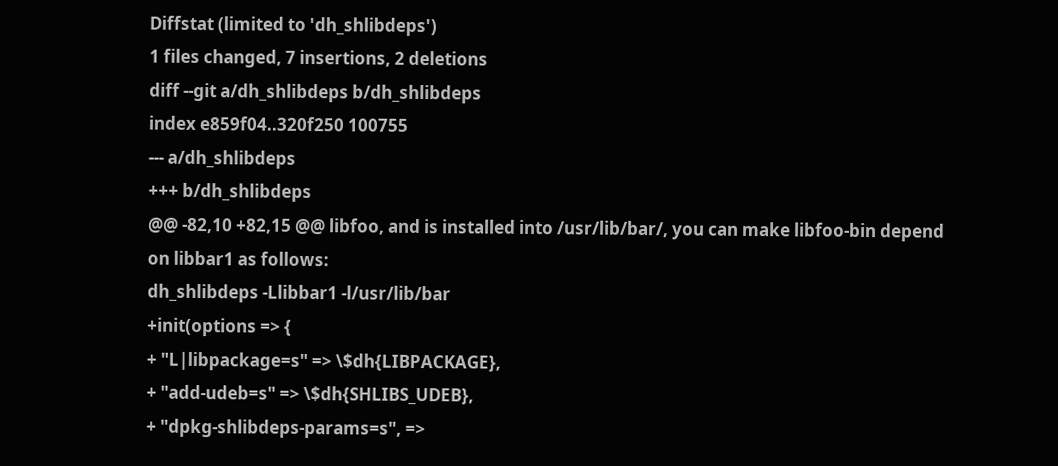Diffstat (limited to 'dh_shlibdeps')
1 files changed, 7 insertions, 2 deletions
diff --git a/dh_shlibdeps b/dh_shlibdeps
index e859f04..320f250 100755
--- a/dh_shlibdeps
+++ b/dh_shlibdeps
@@ -82,10 +82,15 @@ libfoo, and is installed into /usr/lib/bar/, you can make libfoo-bin depend
on libbar1 as follows:
dh_shlibdeps -Llibbar1 -l/usr/lib/bar
+init(options => {
+ "L|libpackage=s" => \$dh{LIBPACKAGE},
+ "add-udeb=s" => \$dh{SHLIBS_UDEB},
+ "dpkg-shlibdeps-params=s", =>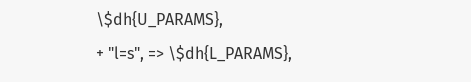\$dh{U_PARAMS},
+ "l=s", => \$dh{L_PARAMS},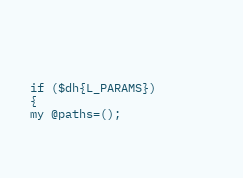if ($dh{L_PARAMS}) {
my @paths=();